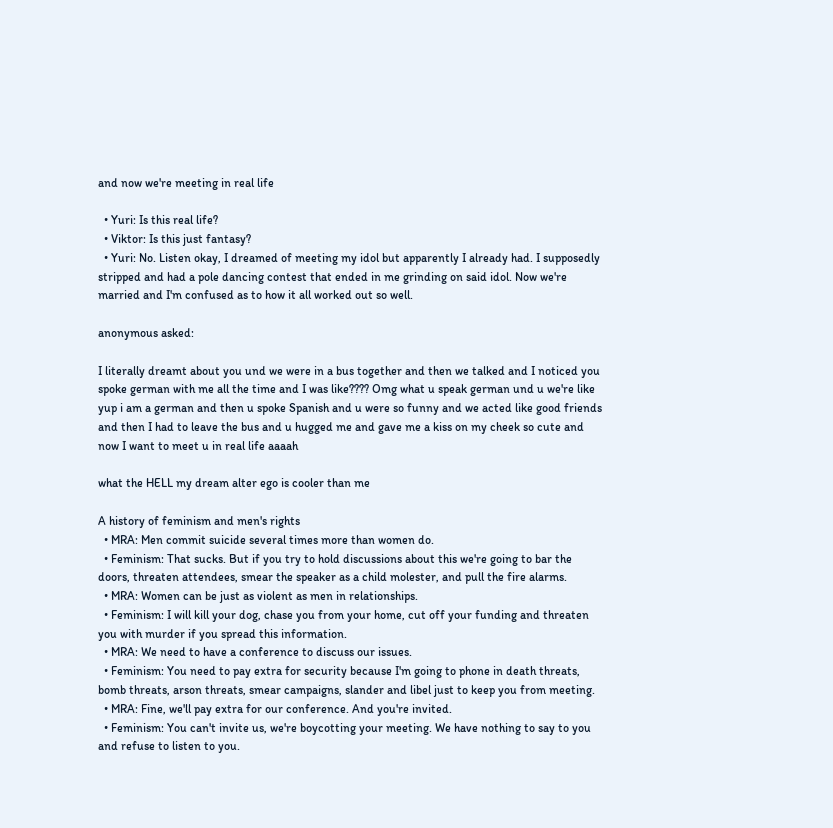and now we're meeting in real life

  • Yuri: Is this real life?
  • Viktor: Is this just fantasy?
  • Yuri: No. Listen okay, I dreamed of meeting my idol but apparently I already had. I supposedly stripped and had a pole dancing contest that ended in me grinding on said idol. Now we're married and I'm confused as to how it all worked out so well.

anonymous asked:

I literally dreamt about you und we were in a bus together and then we talked and I noticed you spoke german with me all the time and I was like???? Omg what u speak german und u we're like yup i am a german and then u spoke Spanish and u were so funny and we acted like good friends and then I had to leave the bus and u hugged me and gave me a kiss on my cheek so cute and now I want to meet u in real life aaaah

what the HELL my dream alter ego is cooler than me

A history of feminism and men's rights
  • MRA: Men commit suicide several times more than women do.
  • Feminism: That sucks. But if you try to hold discussions about this we're going to bar the doors, threaten attendees, smear the speaker as a child molester, and pull the fire alarms.
  • MRA: Women can be just as violent as men in relationships.
  • Feminism: I will kill your dog, chase you from your home, cut off your funding and threaten you with murder if you spread this information.
  • MRA: We need to have a conference to discuss our issues.
  • Feminism: You need to pay extra for security because I'm going to phone in death threats, bomb threats, arson threats, smear campaigns, slander and libel just to keep you from meeting.
  • MRA: Fine, we'll pay extra for our conference. And you're invited.
  • Feminism: You can't invite us, we're boycotting your meeting. We have nothing to say to you and refuse to listen to you.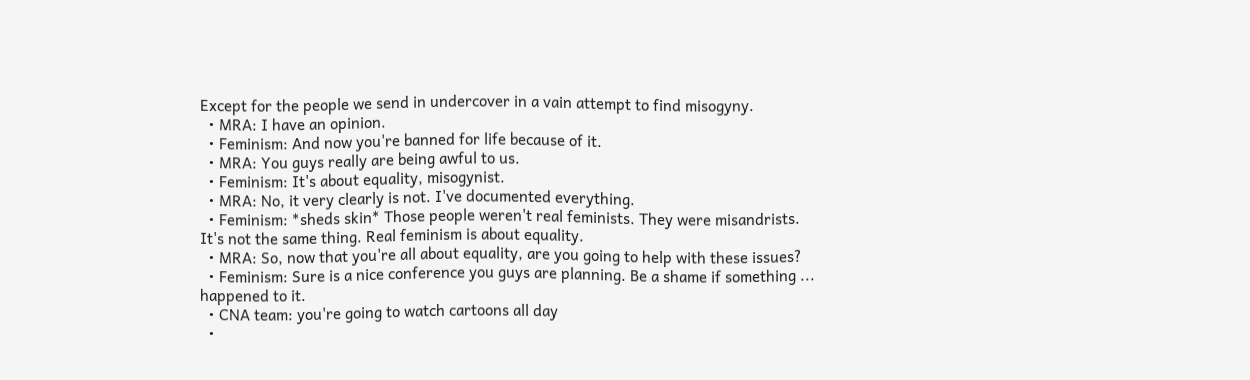Except for the people we send in undercover in a vain attempt to find misogyny.
  • MRA: I have an opinion.
  • Feminism: And now you're banned for life because of it.
  • MRA: You guys really are being awful to us.
  • Feminism: It's about equality, misogynist.
  • MRA: No, it very clearly is not. I've documented everything.
  • Feminism: *sheds skin* Those people weren't real feminists. They were misandrists. It's not the same thing. Real feminism is about equality.
  • MRA: So, now that you're all about equality, are you going to help with these issues?
  • Feminism: Sure is a nice conference you guys are planning. Be a shame if something ... happened to it.
  • CNA team: you're going to watch cartoons all day
  •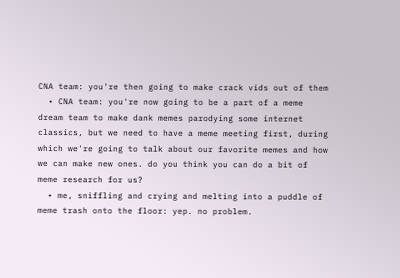CNA team: you're then going to make crack vids out of them
  • CNA team: you're now going to be a part of a meme dream team to make dank memes parodying some internet classics, but we need to have a meme meeting first, during which we're going to talk about our favorite memes and how we can make new ones. do you think you can do a bit of meme research for us?
  • me, sniffling and crying and melting into a puddle of meme trash onto the floor: yep. no problem.